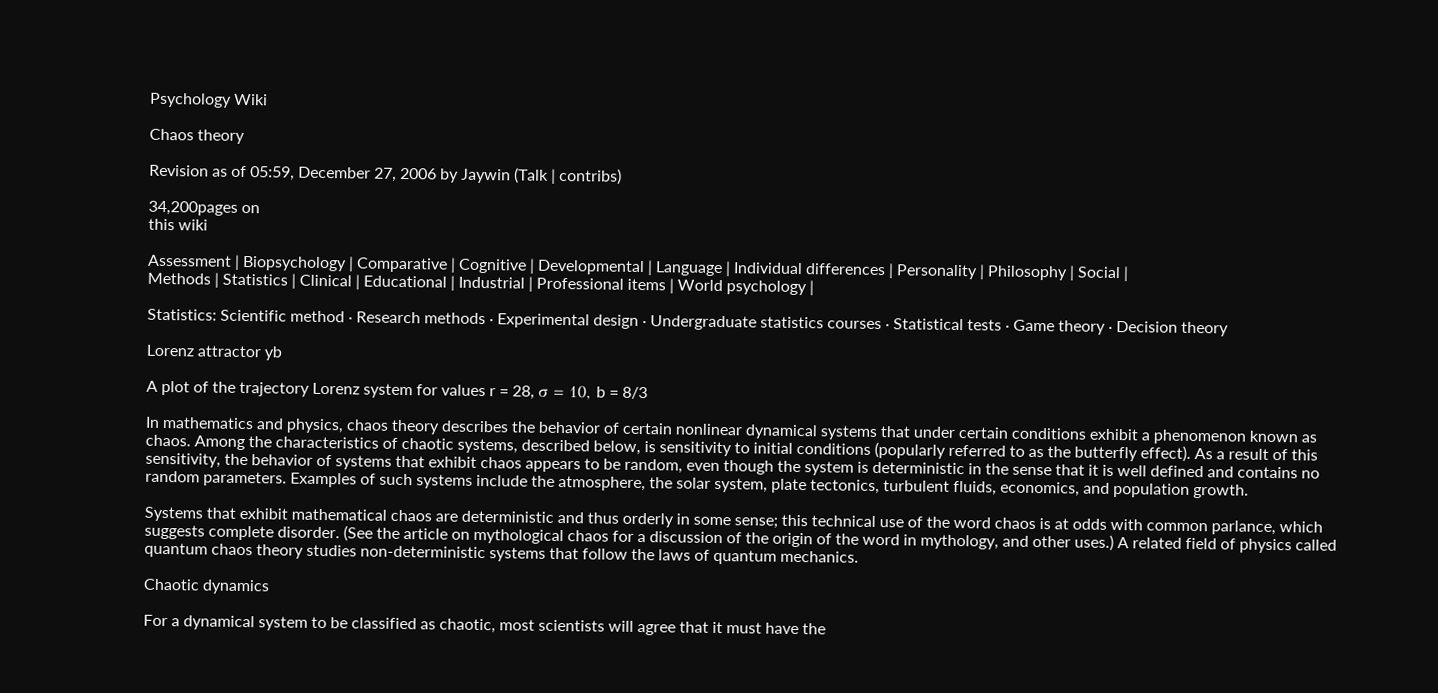Psychology Wiki

Chaos theory

Revision as of 05:59, December 27, 2006 by Jaywin (Talk | contribs)

34,200pages on
this wiki

Assessment | Biopsychology | Comparative | Cognitive | Developmental | Language | Individual differences | Personality | Philosophy | Social |
Methods | Statistics | Clinical | Educational | Industrial | Professional items | World psychology |

Statistics: Scientific method · Research methods · Experimental design · Undergraduate statistics courses · Statistical tests · Game theory · Decision theory

Lorenz attractor yb

A plot of the trajectory Lorenz system for values r = 28, σ = 10, b = 8/3

In mathematics and physics, chaos theory describes the behavior of certain nonlinear dynamical systems that under certain conditions exhibit a phenomenon known as chaos. Among the characteristics of chaotic systems, described below, is sensitivity to initial conditions (popularly referred to as the butterfly effect). As a result of this sensitivity, the behavior of systems that exhibit chaos appears to be random, even though the system is deterministic in the sense that it is well defined and contains no random parameters. Examples of such systems include the atmosphere, the solar system, plate tectonics, turbulent fluids, economics, and population growth.

Systems that exhibit mathematical chaos are deterministic and thus orderly in some sense; this technical use of the word chaos is at odds with common parlance, which suggests complete disorder. (See the article on mythological chaos for a discussion of the origin of the word in mythology, and other uses.) A related field of physics called quantum chaos theory studies non-deterministic systems that follow the laws of quantum mechanics.

Chaotic dynamics

For a dynamical system to be classified as chaotic, most scientists will agree that it must have the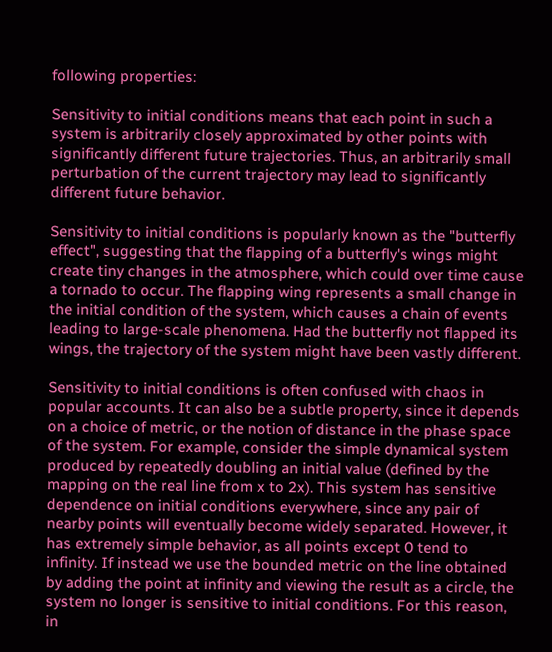following properties:

Sensitivity to initial conditions means that each point in such a system is arbitrarily closely approximated by other points with significantly different future trajectories. Thus, an arbitrarily small perturbation of the current trajectory may lead to significantly different future behavior.

Sensitivity to initial conditions is popularly known as the "butterfly effect", suggesting that the flapping of a butterfly's wings might create tiny changes in the atmosphere, which could over time cause a tornado to occur. The flapping wing represents a small change in the initial condition of the system, which causes a chain of events leading to large-scale phenomena. Had the butterfly not flapped its wings, the trajectory of the system might have been vastly different.

Sensitivity to initial conditions is often confused with chaos in popular accounts. It can also be a subtle property, since it depends on a choice of metric, or the notion of distance in the phase space of the system. For example, consider the simple dynamical system produced by repeatedly doubling an initial value (defined by the mapping on the real line from x to 2x). This system has sensitive dependence on initial conditions everywhere, since any pair of nearby points will eventually become widely separated. However, it has extremely simple behavior, as all points except 0 tend to infinity. If instead we use the bounded metric on the line obtained by adding the point at infinity and viewing the result as a circle, the system no longer is sensitive to initial conditions. For this reason, in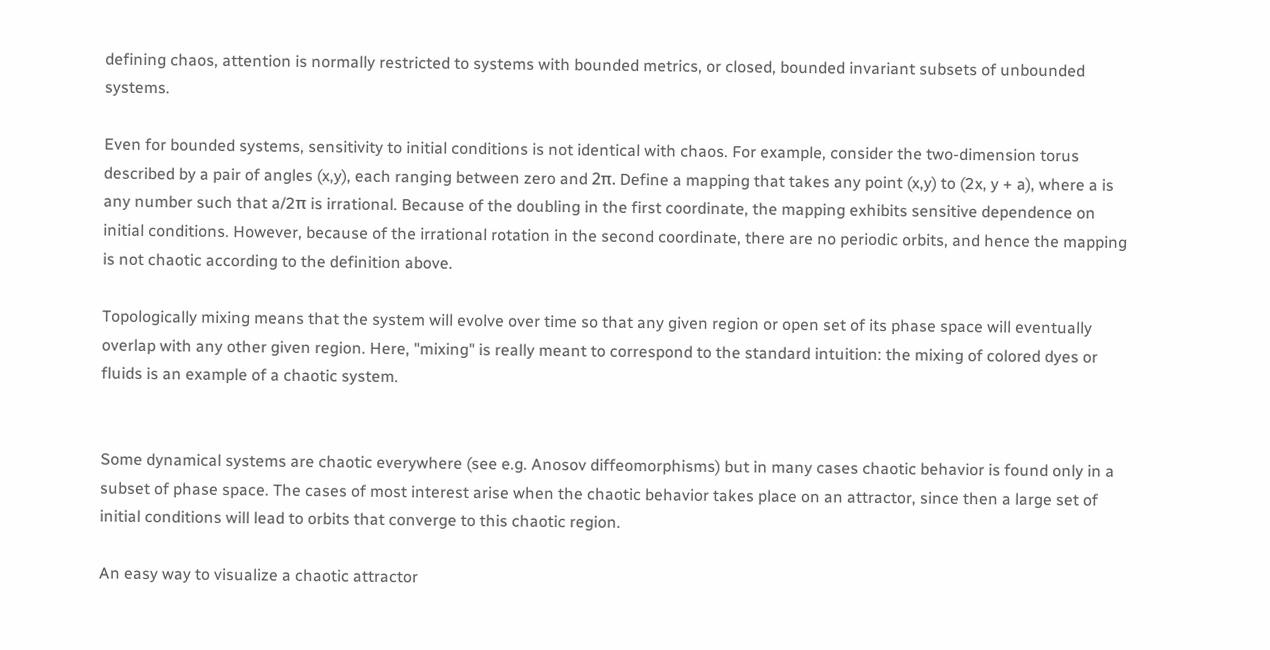defining chaos, attention is normally restricted to systems with bounded metrics, or closed, bounded invariant subsets of unbounded systems.

Even for bounded systems, sensitivity to initial conditions is not identical with chaos. For example, consider the two-dimension torus described by a pair of angles (x,y), each ranging between zero and 2π. Define a mapping that takes any point (x,y) to (2x, y + a), where a is any number such that a/2π is irrational. Because of the doubling in the first coordinate, the mapping exhibits sensitive dependence on initial conditions. However, because of the irrational rotation in the second coordinate, there are no periodic orbits, and hence the mapping is not chaotic according to the definition above.

Topologically mixing means that the system will evolve over time so that any given region or open set of its phase space will eventually overlap with any other given region. Here, "mixing" is really meant to correspond to the standard intuition: the mixing of colored dyes or fluids is an example of a chaotic system.


Some dynamical systems are chaotic everywhere (see e.g. Anosov diffeomorphisms) but in many cases chaotic behavior is found only in a subset of phase space. The cases of most interest arise when the chaotic behavior takes place on an attractor, since then a large set of initial conditions will lead to orbits that converge to this chaotic region.

An easy way to visualize a chaotic attractor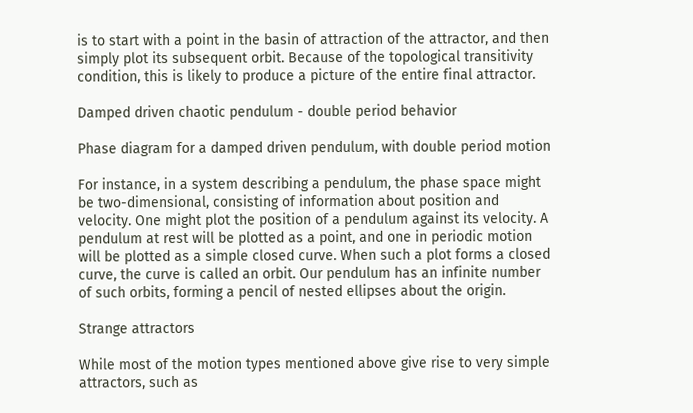is to start with a point in the basin of attraction of the attractor, and then simply plot its subsequent orbit. Because of the topological transitivity condition, this is likely to produce a picture of the entire final attractor.

Damped driven chaotic pendulum - double period behavior

Phase diagram for a damped driven pendulum, with double period motion

For instance, in a system describing a pendulum, the phase space might be two-dimensional, consisting of information about position and velocity. One might plot the position of a pendulum against its velocity. A pendulum at rest will be plotted as a point, and one in periodic motion will be plotted as a simple closed curve. When such a plot forms a closed curve, the curve is called an orbit. Our pendulum has an infinite number of such orbits, forming a pencil of nested ellipses about the origin.

Strange attractors

While most of the motion types mentioned above give rise to very simple attractors, such as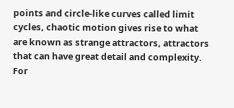points and circle-like curves called limit cycles, chaotic motion gives rise to what are known as strange attractors, attractors that can have great detail and complexity. For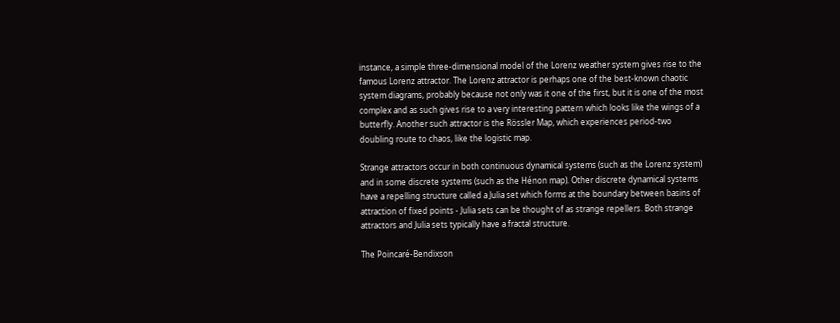instance, a simple three-dimensional model of the Lorenz weather system gives rise to the famous Lorenz attractor. The Lorenz attractor is perhaps one of the best-known chaotic system diagrams, probably because not only was it one of the first, but it is one of the most complex and as such gives rise to a very interesting pattern which looks like the wings of a butterfly. Another such attractor is the Rössler Map, which experiences period-two doubling route to chaos, like the logistic map.

Strange attractors occur in both continuous dynamical systems (such as the Lorenz system) and in some discrete systems (such as the Hénon map). Other discrete dynamical systems have a repelling structure called a Julia set which forms at the boundary between basins of attraction of fixed points - Julia sets can be thought of as strange repellers. Both strange attractors and Julia sets typically have a fractal structure.

The Poincaré-Bendixson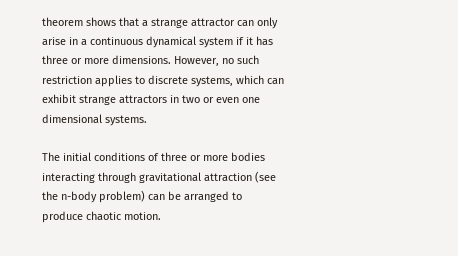theorem shows that a strange attractor can only arise in a continuous dynamical system if it has three or more dimensions. However, no such restriction applies to discrete systems, which can exhibit strange attractors in two or even one dimensional systems.

The initial conditions of three or more bodies interacting through gravitational attraction (see the n-body problem) can be arranged to produce chaotic motion.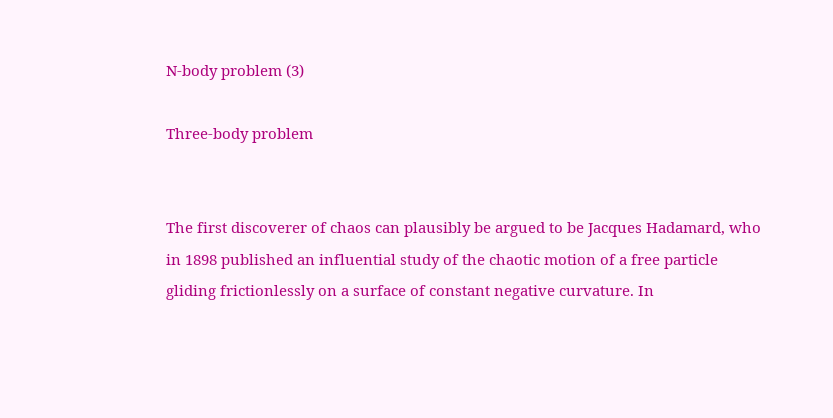N-body problem (3)

Three-body problem


The first discoverer of chaos can plausibly be argued to be Jacques Hadamard, who in 1898 published an influential study of the chaotic motion of a free particle gliding frictionlessly on a surface of constant negative curvature. In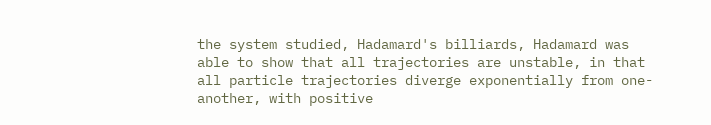the system studied, Hadamard's billiards, Hadamard was able to show that all trajectories are unstable, in that all particle trajectories diverge exponentially from one-another, with positive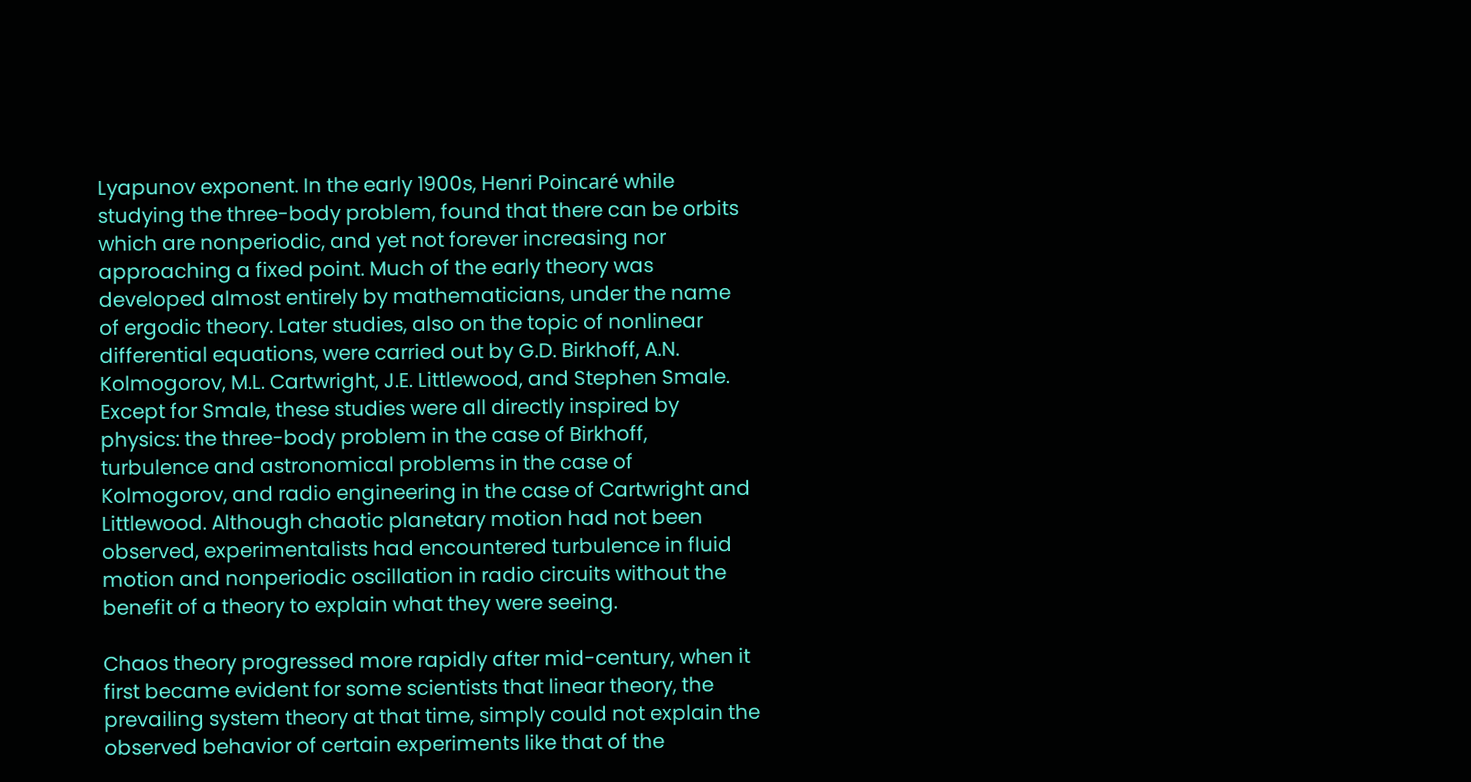Lyapunov exponent. In the early 1900s, Henri Poincaré while studying the three-body problem, found that there can be orbits which are nonperiodic, and yet not forever increasing nor approaching a fixed point. Much of the early theory was developed almost entirely by mathematicians, under the name of ergodic theory. Later studies, also on the topic of nonlinear differential equations, were carried out by G.D. Birkhoff, A.N. Kolmogorov, M.L. Cartwright, J.E. Littlewood, and Stephen Smale. Except for Smale, these studies were all directly inspired by physics: the three-body problem in the case of Birkhoff, turbulence and astronomical problems in the case of Kolmogorov, and radio engineering in the case of Cartwright and Littlewood. Although chaotic planetary motion had not been observed, experimentalists had encountered turbulence in fluid motion and nonperiodic oscillation in radio circuits without the benefit of a theory to explain what they were seeing.

Chaos theory progressed more rapidly after mid-century, when it first became evident for some scientists that linear theory, the prevailing system theory at that time, simply could not explain the observed behavior of certain experiments like that of the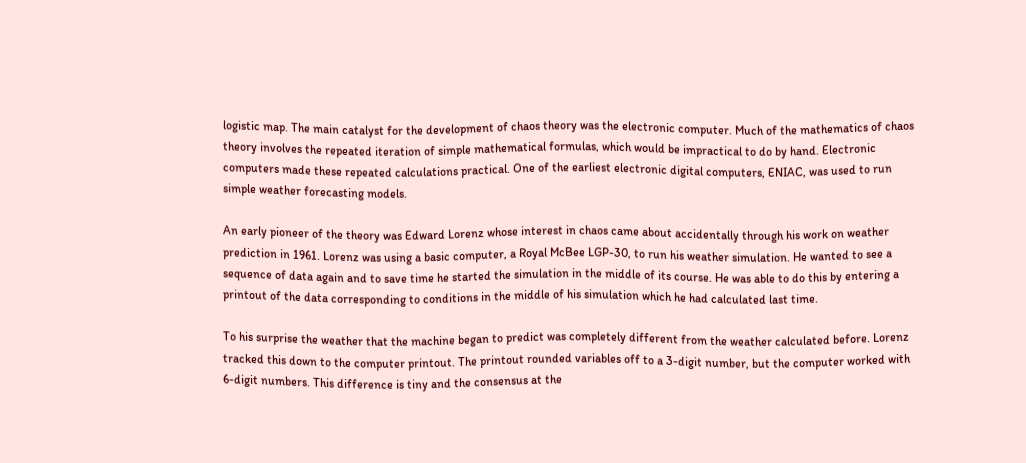logistic map. The main catalyst for the development of chaos theory was the electronic computer. Much of the mathematics of chaos theory involves the repeated iteration of simple mathematical formulas, which would be impractical to do by hand. Electronic computers made these repeated calculations practical. One of the earliest electronic digital computers, ENIAC, was used to run simple weather forecasting models.

An early pioneer of the theory was Edward Lorenz whose interest in chaos came about accidentally through his work on weather prediction in 1961. Lorenz was using a basic computer, a Royal McBee LGP-30, to run his weather simulation. He wanted to see a sequence of data again and to save time he started the simulation in the middle of its course. He was able to do this by entering a printout of the data corresponding to conditions in the middle of his simulation which he had calculated last time.

To his surprise the weather that the machine began to predict was completely different from the weather calculated before. Lorenz tracked this down to the computer printout. The printout rounded variables off to a 3-digit number, but the computer worked with 6-digit numbers. This difference is tiny and the consensus at the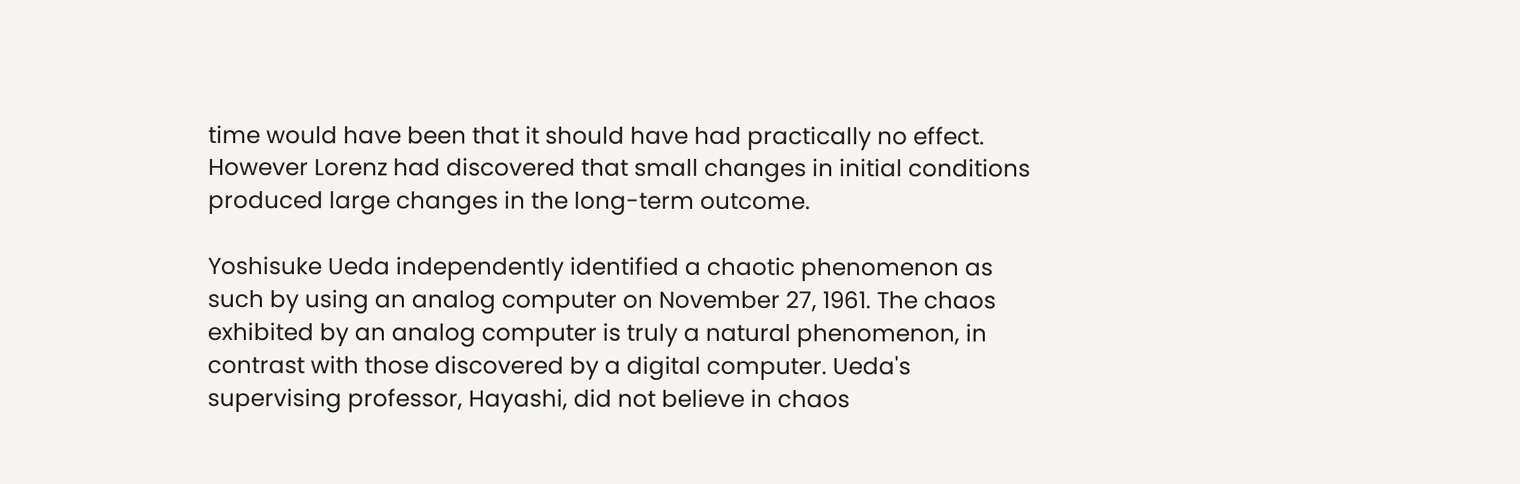time would have been that it should have had practically no effect. However Lorenz had discovered that small changes in initial conditions produced large changes in the long-term outcome.

Yoshisuke Ueda independently identified a chaotic phenomenon as such by using an analog computer on November 27, 1961. The chaos exhibited by an analog computer is truly a natural phenomenon, in contrast with those discovered by a digital computer. Ueda's supervising professor, Hayashi, did not believe in chaos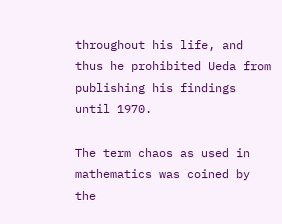throughout his life, and thus he prohibited Ueda from publishing his findings until 1970.

The term chaos as used in mathematics was coined by the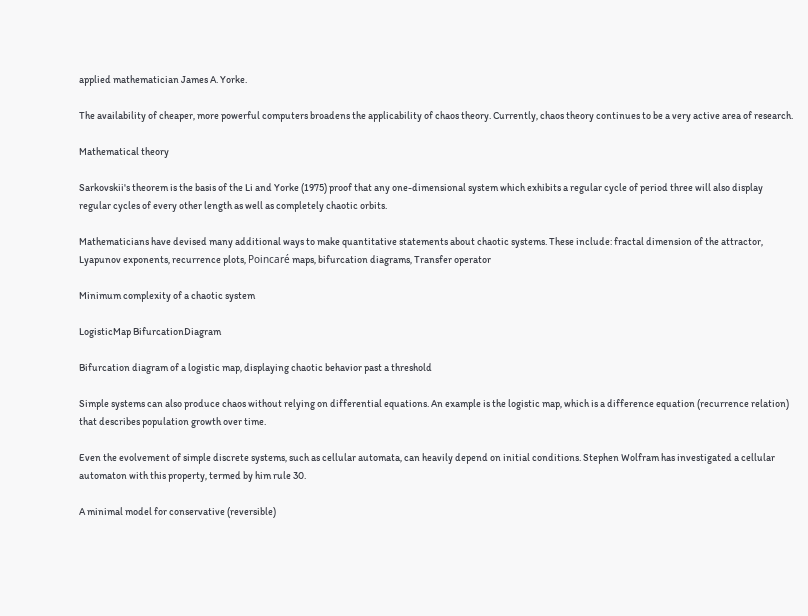applied mathematician James A. Yorke.

The availability of cheaper, more powerful computers broadens the applicability of chaos theory. Currently, chaos theory continues to be a very active area of research.

Mathematical theory

Sarkovskii's theorem is the basis of the Li and Yorke (1975) proof that any one-dimensional system which exhibits a regular cycle of period three will also display regular cycles of every other length as well as completely chaotic orbits.

Mathematicians have devised many additional ways to make quantitative statements about chaotic systems. These include: fractal dimension of the attractor, Lyapunov exponents, recurrence plots, Poincaré maps, bifurcation diagrams, Transfer operator

Minimum complexity of a chaotic system

LogisticMap BifurcationDiagram

Bifurcation diagram of a logistic map, displaying chaotic behavior past a threshold

Simple systems can also produce chaos without relying on differential equations. An example is the logistic map, which is a difference equation (recurrence relation) that describes population growth over time.

Even the evolvement of simple discrete systems, such as cellular automata, can heavily depend on initial conditions. Stephen Wolfram has investigated a cellular automaton with this property, termed by him rule 30.

A minimal model for conservative (reversible)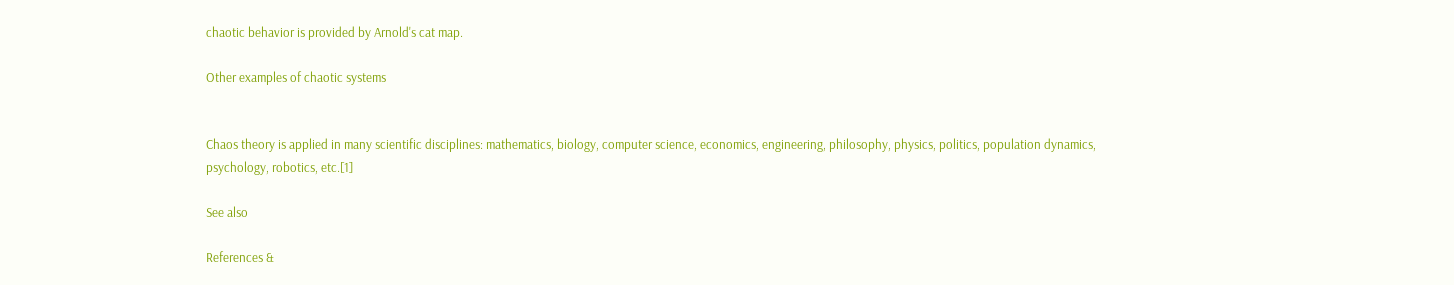chaotic behavior is provided by Arnold's cat map.

Other examples of chaotic systems


Chaos theory is applied in many scientific disciplines: mathematics, biology, computer science, economics, engineering, philosophy, physics, politics, population dynamics, psychology, robotics, etc.[1]

See also

References &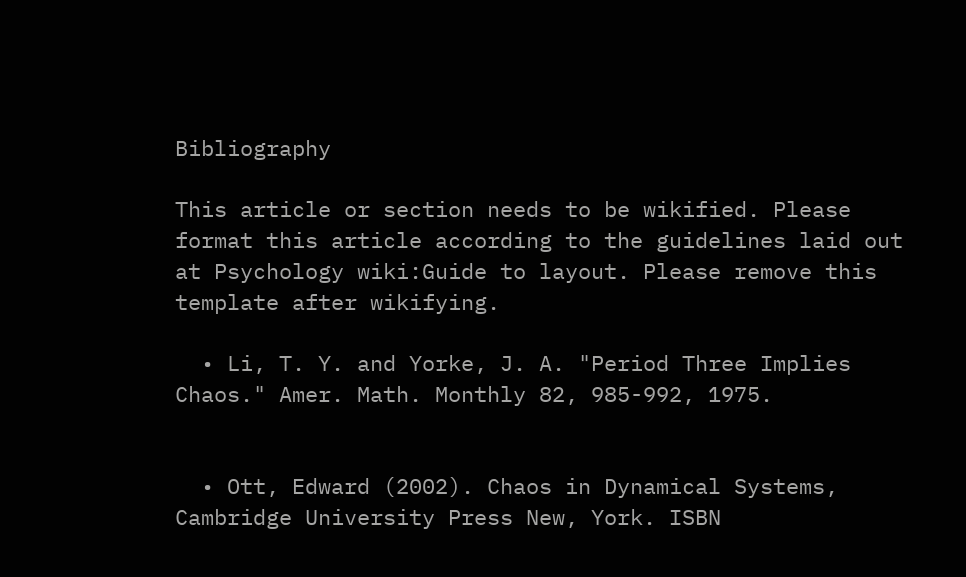Bibliography

This article or section needs to be wikified. Please format this article according to the guidelines laid out at Psychology wiki:Guide to layout. Please remove this template after wikifying.

  • Li, T. Y. and Yorke, J. A. "Period Three Implies Chaos." Amer. Math. Monthly 82, 985-992, 1975.


  • Ott, Edward (2002). Chaos in Dynamical Systems, Cambridge University Press New, York. ISBN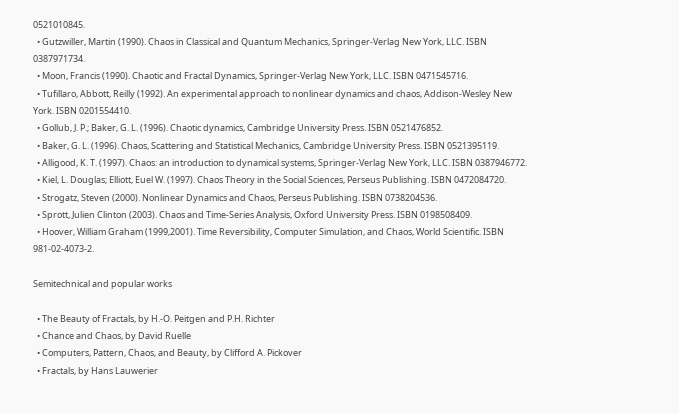0521010845.
  • Gutzwiller, Martin (1990). Chaos in Classical and Quantum Mechanics, Springer-Verlag New York, LLC. ISBN 0387971734.
  • Moon, Francis (1990). Chaotic and Fractal Dynamics, Springer-Verlag New York, LLC. ISBN 0471545716.
  • Tufillaro, Abbott, Reilly (1992). An experimental approach to nonlinear dynamics and chaos, Addison-Wesley New York. ISBN 0201554410.
  • Gollub, J. P.; Baker, G. L. (1996). Chaotic dynamics, Cambridge University Press. ISBN 0521476852.
  • Baker, G. L. (1996). Chaos, Scattering and Statistical Mechanics, Cambridge University Press. ISBN 0521395119.
  • Alligood, K. T. (1997). Chaos: an introduction to dynamical systems, Springer-Verlag New York, LLC. ISBN 0387946772.
  • Kiel, L. Douglas; Elliott, Euel W. (1997). Chaos Theory in the Social Sciences, Perseus Publishing. ISBN 0472084720.
  • Strogatz, Steven (2000). Nonlinear Dynamics and Chaos, Perseus Publishing. ISBN 0738204536.
  • Sprott, Julien Clinton (2003). Chaos and Time-Series Analysis, Oxford University Press. ISBN 0198508409.
  • Hoover, William Graham (1999,2001). Time Reversibility, Computer Simulation, and Chaos, World Scientific. ISBN 981-02-4073-2.

Semitechnical and popular works

  • The Beauty of Fractals, by H.-O. Peitgen and P.H. Richter
  • Chance and Chaos, by David Ruelle
  • Computers, Pattern, Chaos, and Beauty, by Clifford A. Pickover
  • Fractals, by Hans Lauwerier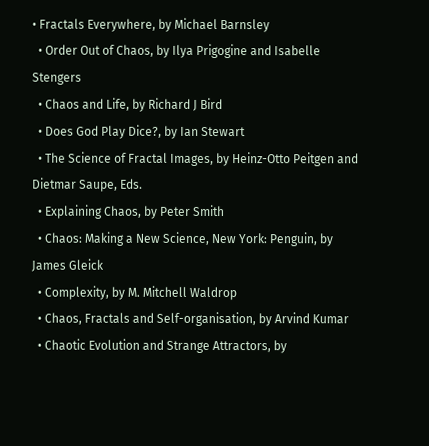• Fractals Everywhere, by Michael Barnsley
  • Order Out of Chaos, by Ilya Prigogine and Isabelle Stengers
  • Chaos and Life, by Richard J Bird
  • Does God Play Dice?, by Ian Stewart
  • The Science of Fractal Images, by Heinz-Otto Peitgen and Dietmar Saupe, Eds.
  • Explaining Chaos, by Peter Smith
  • Chaos: Making a New Science, New York: Penguin, by James Gleick
  • Complexity, by M. Mitchell Waldrop
  • Chaos, Fractals and Self-organisation, by Arvind Kumar
  • Chaotic Evolution and Strange Attractors, by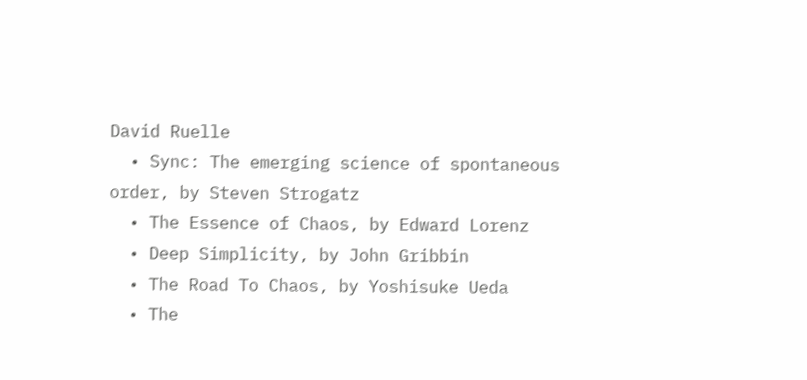David Ruelle
  • Sync: The emerging science of spontaneous order, by Steven Strogatz
  • The Essence of Chaos, by Edward Lorenz
  • Deep Simplicity, by John Gribbin
  • The Road To Chaos, by Yoshisuke Ueda
  • The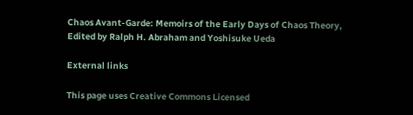Chaos Avant-Garde: Memoirs of the Early Days of Chaos Theory, Edited by Ralph H. Abraham and Yoshisuke Ueda

External links

This page uses Creative Commons Licensed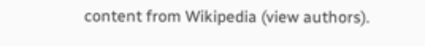content from Wikipedia (view authors).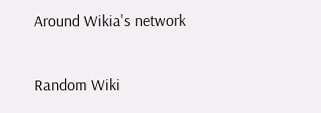Around Wikia's network

Random Wiki